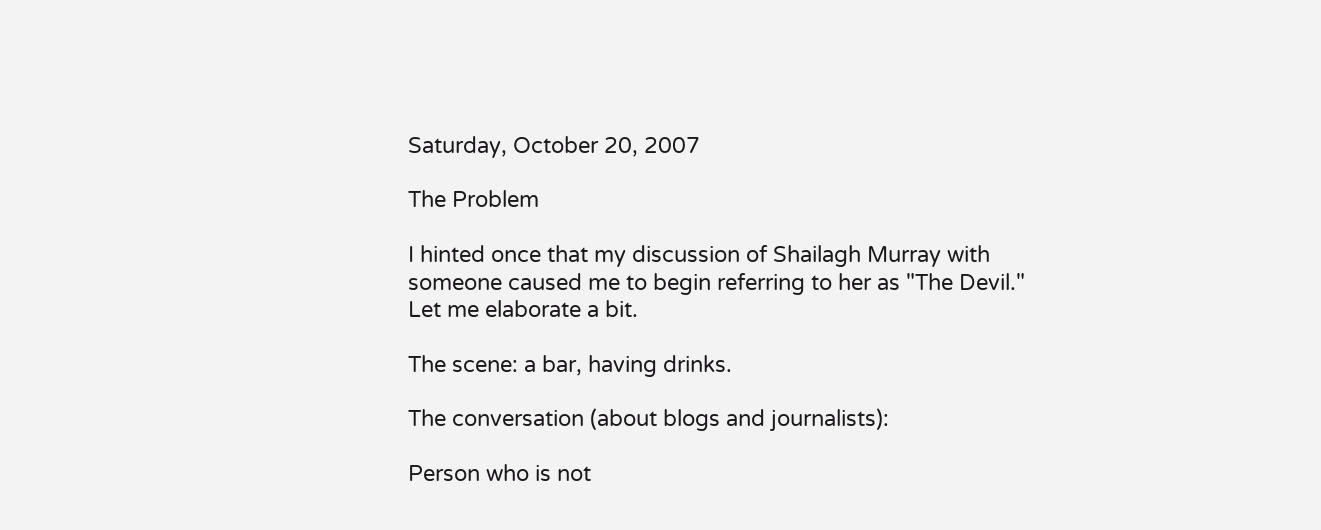Saturday, October 20, 2007

The Problem

I hinted once that my discussion of Shailagh Murray with someone caused me to begin referring to her as "The Devil." Let me elaborate a bit.

The scene: a bar, having drinks.

The conversation (about blogs and journalists):

Person who is not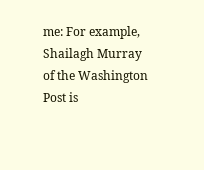me: For example, Shailagh Murray of the Washington Post is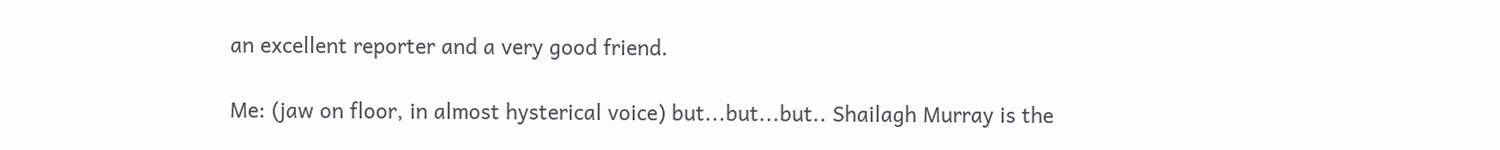an excellent reporter and a very good friend.

Me: (jaw on floor, in almost hysterical voice) but...but...but.. Shailagh Murray is the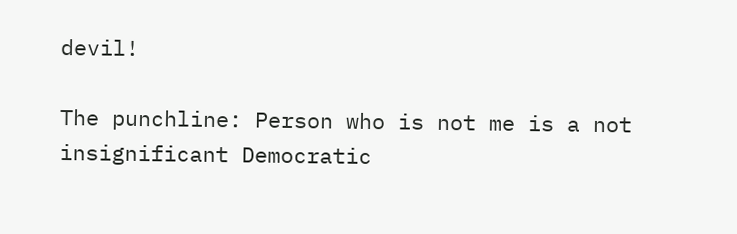devil!

The punchline: Person who is not me is a not insignificant Democratic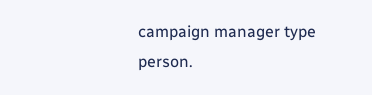campaign manager type person.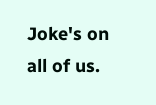Joke's on all of us.